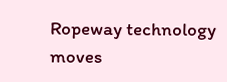Ropeway technology moves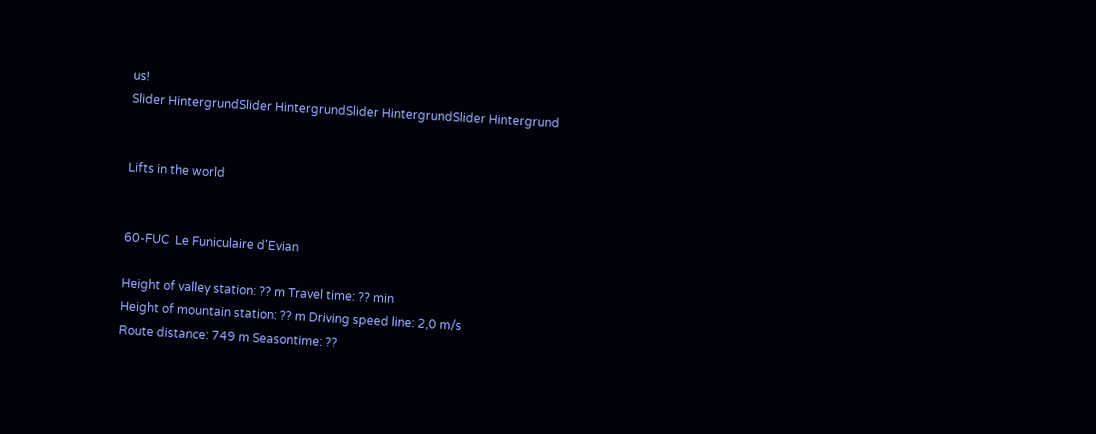us!
Slider HintergrundSlider HintergrundSlider HintergrundSlider Hintergrund


Lifts in the world


60-FUC  Le Funiculaire d'Evian

Height of valley station: ?? m Travel time: ?? min
Height of mountain station: ?? m Driving speed line: 2,0 m/s
Route distance: 749 m Seasontime: ??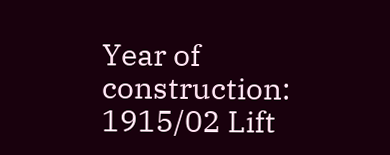Year of construction: 1915/02 Lift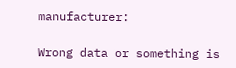manufacturer:

Wrong data or something is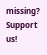missing?
Support us!